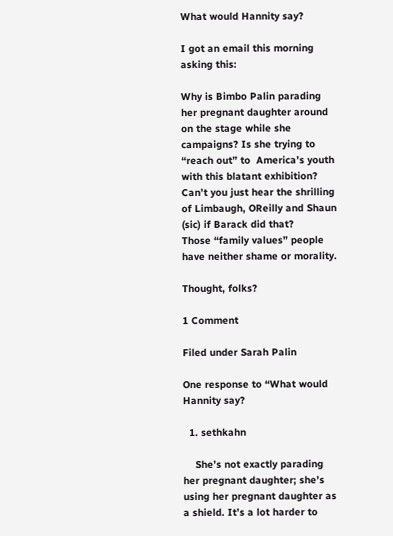What would Hannity say?

I got an email this morning asking this:

Why is Bimbo Palin parading her pregnant daughter around on the stage while she campaigns? Is she trying to “reach out” to  America’s youth with this blatant exhibition?
Can’t you just hear the shrilling of Limbaugh, OReilly and Shaun (sic) if Barack did that?
Those “family values” people have neither shame or morality.

Thought, folks?

1 Comment

Filed under Sarah Palin

One response to “What would Hannity say?

  1. sethkahn

    She’s not exactly parading her pregnant daughter; she’s using her pregnant daughter as a shield. It’s a lot harder to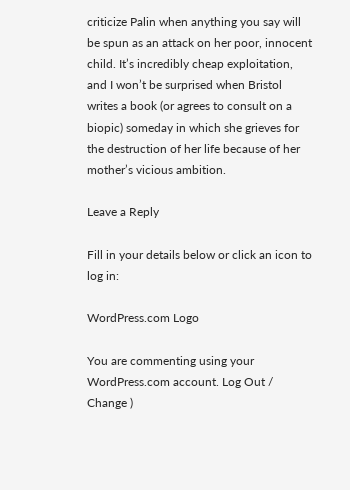criticize Palin when anything you say will be spun as an attack on her poor, innocent child. It’s incredibly cheap exploitation, and I won’t be surprised when Bristol writes a book (or agrees to consult on a biopic) someday in which she grieves for the destruction of her life because of her mother’s vicious ambition.

Leave a Reply

Fill in your details below or click an icon to log in:

WordPress.com Logo

You are commenting using your WordPress.com account. Log Out /  Change )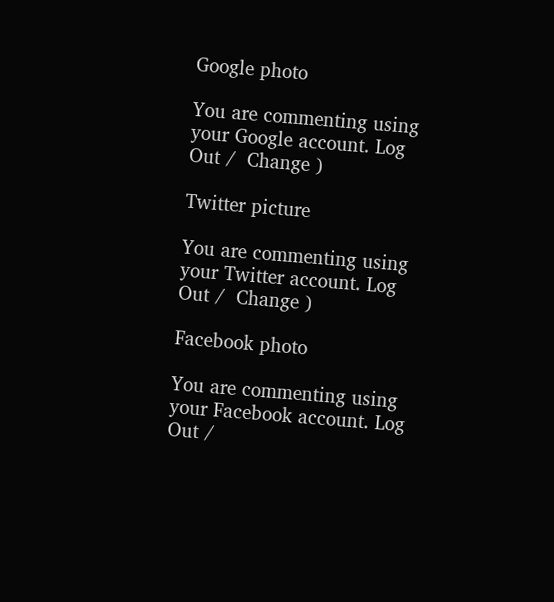Google photo

You are commenting using your Google account. Log Out /  Change )

Twitter picture

You are commenting using your Twitter account. Log Out /  Change )

Facebook photo

You are commenting using your Facebook account. Log Out /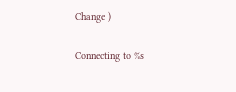Change )

Connecting to %s